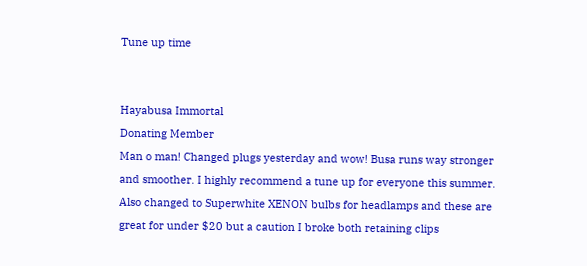Tune up time


Hayabusa Immortal
Donating Member
Man o man! Changed plugs yesterday and wow! Busa runs way stronger and smoother. I highly recommend a tune up for everyone this summer. Also changed to Superwhite XENON bulbs for headlamps and these are great for under $20 but a caution I broke both retaining clips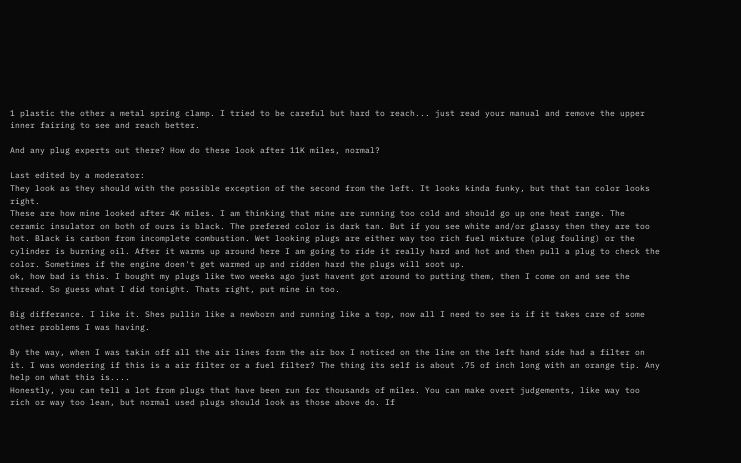1 plastic the other a metal spring clamp. I tried to be careful but hard to reach... just read your manual and remove the upper inner fairing to see and reach better.

And any plug experts out there? How do these look after 11K miles, normal?

Last edited by a moderator:
They look as they should with the possible exception of the second from the left. It looks kinda funky, but that tan color looks right.
These are how mine looked after 4K miles. I am thinking that mine are running too cold and should go up one heat range. The ceramic insulator on both of ours is black. The prefered color is dark tan. But if you see white and/or glassy then they are too hot. Black is carbon from incomplete combustion. Wet looking plugs are either way too rich fuel mixture (plug fouling) or the cylinder is burning oil. After it warms up around here I am going to ride it really hard and hot and then pull a plug to check the color. Sometimes if the engine doen't get warmed up and ridden hard the plugs will soot up.
ok, how bad is this. I bought my plugs like two weeks ago just havent got around to putting them, then I come on and see the thread. So guess what I did tonight. Thats right, put mine in too.

Big differance. I like it. Shes pullin like a newborn and running like a top, now all I need to see is if it takes care of some other problems I was having.

By the way, when I was takin off all the air lines form the air box I noticed on the line on the left hand side had a filter on it. I was wondering if this is a air filter or a fuel filter? The thing its self is about .75 of inch long with an orange tip. Any help on what this is....
Honestly, you can tell a lot from plugs that have been run for thousands of miles. You can make overt judgements, like way too rich or way too lean, but normal used plugs should look as those above do. If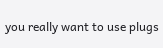you really want to use plugs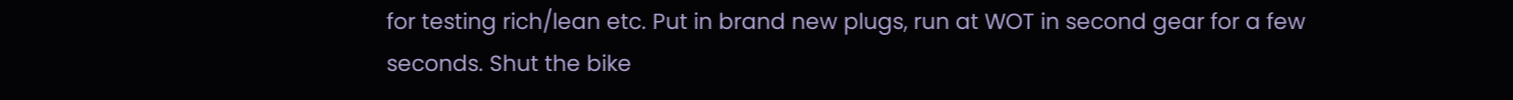for testing rich/lean etc. Put in brand new plugs, run at WOT in second gear for a few seconds. Shut the bike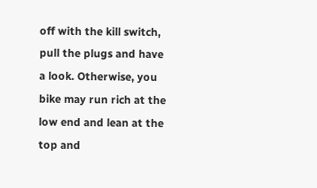off with the kill switch, pull the plugs and have a look. Otherwise, you bike may run rich at the low end and lean at the top and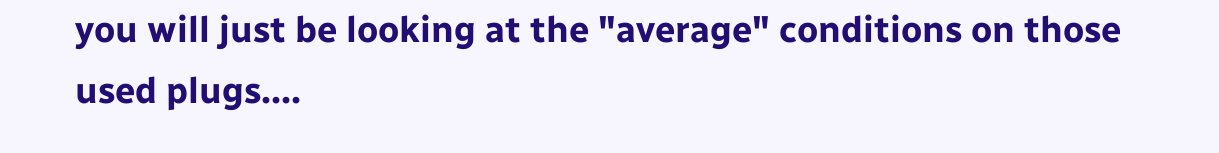you will just be looking at the "average" conditions on those used plugs....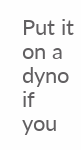Put it on a dyno if you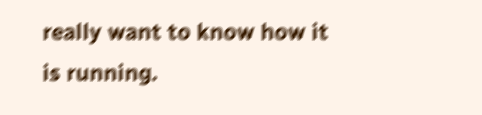really want to know how it is running.